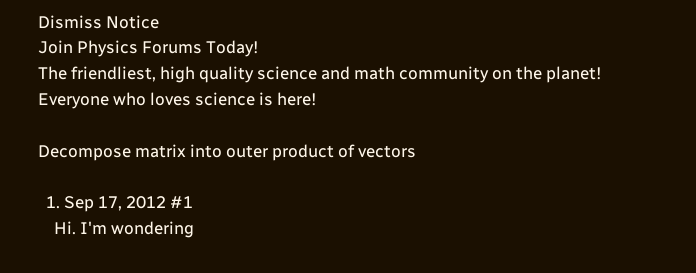Dismiss Notice
Join Physics Forums Today!
The friendliest, high quality science and math community on the planet! Everyone who loves science is here!

Decompose matrix into outer product of vectors

  1. Sep 17, 2012 #1
    Hi. I'm wondering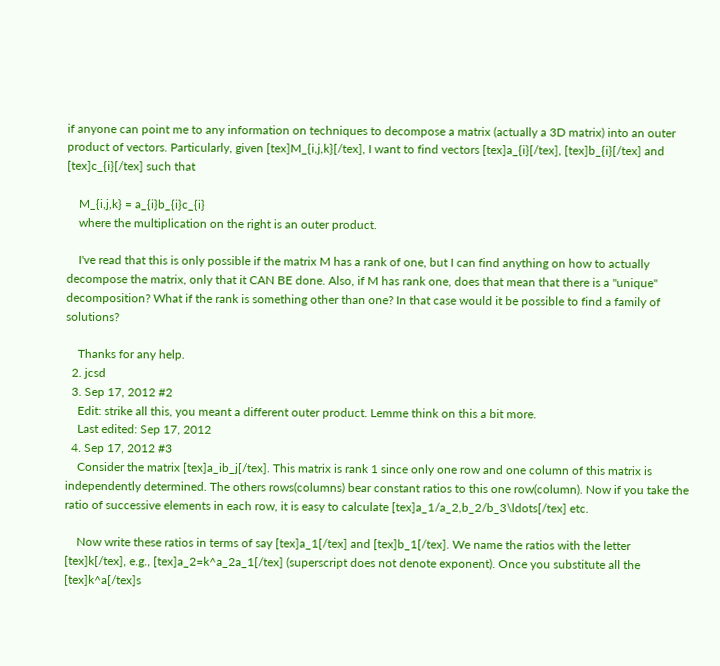if anyone can point me to any information on techniques to decompose a matrix (actually a 3D matrix) into an outer product of vectors. Particularly, given [tex]M_{i,j,k}[/tex], I want to find vectors [tex]a_{i}[/tex], [tex]b_{i}[/tex] and [tex]c_{i}[/tex] such that

    M_{i,j,k} = a_{i}b_{i}c_{i}
    where the multiplication on the right is an outer product.

    I've read that this is only possible if the matrix M has a rank of one, but I can find anything on how to actually decompose the matrix, only that it CAN BE done. Also, if M has rank one, does that mean that there is a "unique" decomposition? What if the rank is something other than one? In that case would it be possible to find a family of solutions?

    Thanks for any help.
  2. jcsd
  3. Sep 17, 2012 #2
    Edit: strike all this, you meant a different outer product. Lemme think on this a bit more.
    Last edited: Sep 17, 2012
  4. Sep 17, 2012 #3
    Consider the matrix [tex]a_ib_j[/tex]. This matrix is rank 1 since only one row and one column of this matrix is independently determined. The others rows(columns) bear constant ratios to this one row(column). Now if you take the ratio of successive elements in each row, it is easy to calculate [tex]a_1/a_2,b_2/b_3\ldots[/tex] etc.

    Now write these ratios in terms of say [tex]a_1[/tex] and [tex]b_1[/tex]. We name the ratios with the letter [tex]k[/tex], e.g., [tex]a_2=k^a_2a_1[/tex] (superscript does not denote exponent). Once you substitute all the [tex]k^a[/tex]s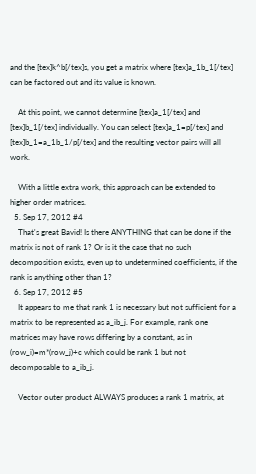and the [tex]k^b[/tex]s, you get a matrix where [tex]a_1b_1[/tex] can be factored out and its value is known.

    At this point, we cannot determine [tex]a_1[/tex] and [tex]b_1[/tex] individually. You can select [tex]a_1=p[/tex] and [tex]b_1=a_1b_1/p[/tex] and the resulting vector pairs will all work.

    With a little extra work, this approach can be extended to higher order matrices.
  5. Sep 17, 2012 #4
    That's great Bavid! Is there ANYTHING that can be done if the matrix is not of rank 1? Or is it the case that no such decomposition exists, even up to undetermined coefficients, if the rank is anything other than 1?
  6. Sep 17, 2012 #5
    It appears to me that rank 1 is necessary but not sufficient for a matrix to be represented as a_ib_j. For example, rank one matrices may have rows differing by a constant, as in (row_i)=m*(row_j)+c which could be rank 1 but not decomposable to a_ib_j.

    Vector outer product ALWAYS produces a rank 1 matrix, at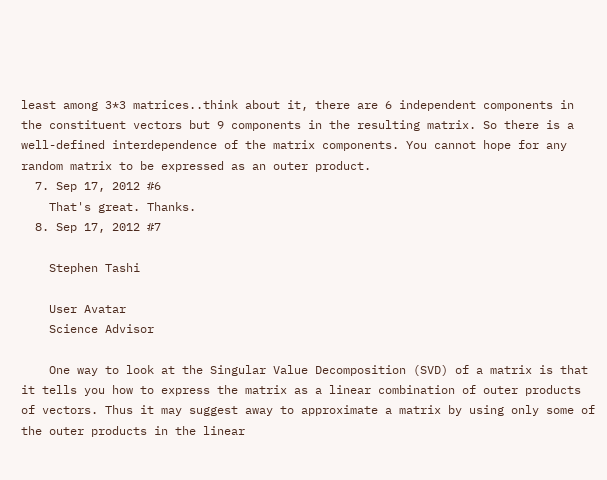least among 3*3 matrices..think about it, there are 6 independent components in the constituent vectors but 9 components in the resulting matrix. So there is a well-defined interdependence of the matrix components. You cannot hope for any random matrix to be expressed as an outer product.
  7. Sep 17, 2012 #6
    That's great. Thanks.
  8. Sep 17, 2012 #7

    Stephen Tashi

    User Avatar
    Science Advisor

    One way to look at the Singular Value Decomposition (SVD) of a matrix is that it tells you how to express the matrix as a linear combination of outer products of vectors. Thus it may suggest away to approximate a matrix by using only some of the outer products in the linear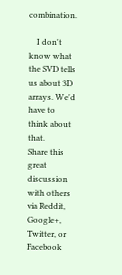combination.

    I don't know what the SVD tells us about 3D arrays. We'd have to think about that.
Share this great discussion with others via Reddit, Google+, Twitter, or Facebook